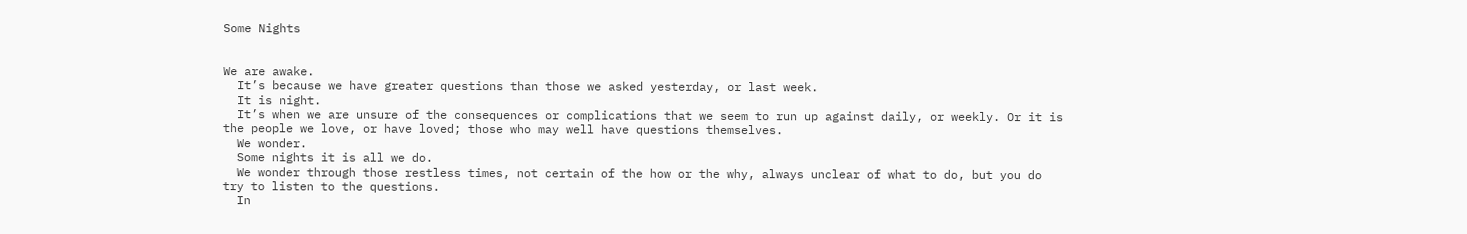Some Nights


We are awake.
  It’s because we have greater questions than those we asked yesterday, or last week.
  It is night.
  It’s when we are unsure of the consequences or complications that we seem to run up against daily, or weekly. Or it is the people we love, or have loved; those who may well have questions themselves.
  We wonder.
  Some nights it is all we do.
  We wonder through those restless times, not certain of the how or the why, always unclear of what to do, but you do try to listen to the questions.
  In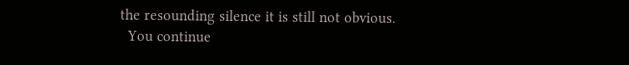the resounding silence it is still not obvious.
  You continue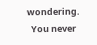wondering.
  You never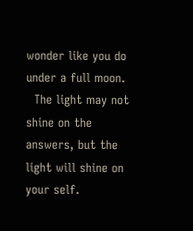wonder like you do under a full moon.
  The light may not shine on the answers, but the light will shine on your self.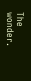The wonder.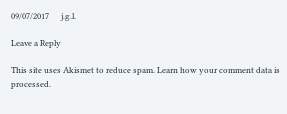09/07/2017      j.g.l.

Leave a Reply

This site uses Akismet to reduce spam. Learn how your comment data is processed.